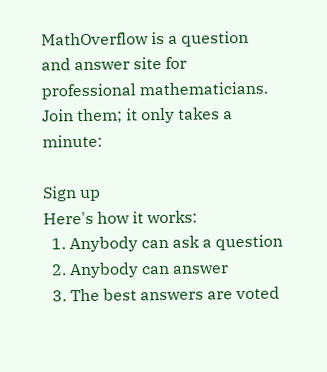MathOverflow is a question and answer site for professional mathematicians. Join them; it only takes a minute:

Sign up
Here's how it works:
  1. Anybody can ask a question
  2. Anybody can answer
  3. The best answers are voted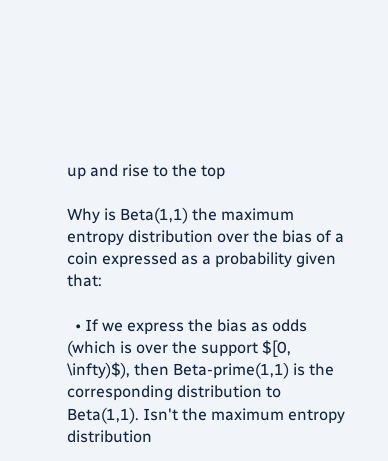up and rise to the top

Why is Beta(1,1) the maximum entropy distribution over the bias of a coin expressed as a probability given that:

  • If we express the bias as odds (which is over the support $[0, \infty)$), then Beta-prime(1,1) is the corresponding distribution to Beta(1,1). Isn't the maximum entropy distribution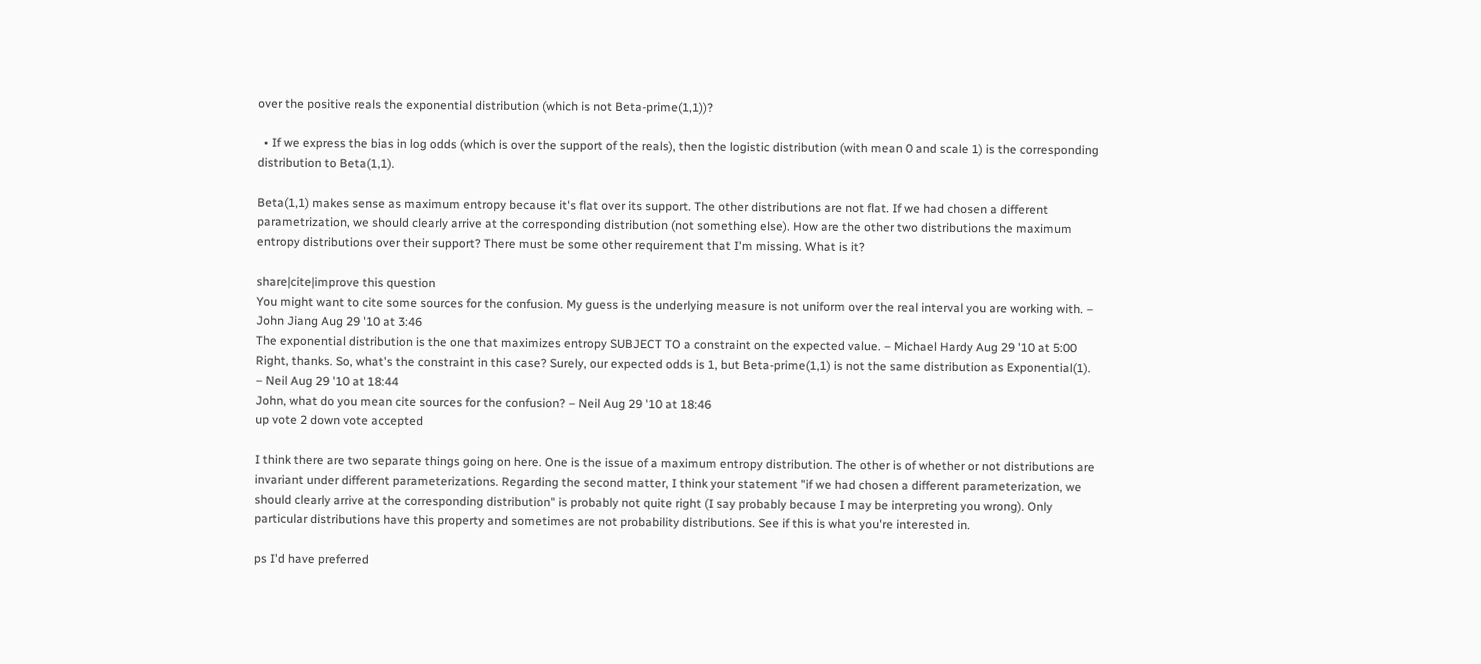over the positive reals the exponential distribution (which is not Beta-prime(1,1))?

  • If we express the bias in log odds (which is over the support of the reals), then the logistic distribution (with mean 0 and scale 1) is the corresponding distribution to Beta(1,1).

Beta(1,1) makes sense as maximum entropy because it's flat over its support. The other distributions are not flat. If we had chosen a different parametrization, we should clearly arrive at the corresponding distribution (not something else). How are the other two distributions the maximum entropy distributions over their support? There must be some other requirement that I'm missing. What is it?

share|cite|improve this question
You might want to cite some sources for the confusion. My guess is the underlying measure is not uniform over the real interval you are working with. – John Jiang Aug 29 '10 at 3:46
The exponential distribution is the one that maximizes entropy SUBJECT TO a constraint on the expected value. – Michael Hardy Aug 29 '10 at 5:00
Right, thanks. So, what's the constraint in this case? Surely, our expected odds is 1, but Beta-prime(1,1) is not the same distribution as Exponential(1). – Neil Aug 29 '10 at 18:44
John, what do you mean cite sources for the confusion? – Neil Aug 29 '10 at 18:46
up vote 2 down vote accepted

I think there are two separate things going on here. One is the issue of a maximum entropy distribution. The other is of whether or not distributions are invariant under different parameterizations. Regarding the second matter, I think your statement "if we had chosen a different parameterization, we should clearly arrive at the corresponding distribution" is probably not quite right (I say probably because I may be interpreting you wrong). Only particular distributions have this property and sometimes are not probability distributions. See if this is what you're interested in.

ps I'd have preferred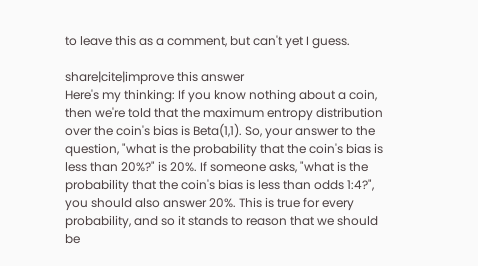to leave this as a comment, but can't yet I guess.

share|cite|improve this answer
Here's my thinking: If you know nothing about a coin, then we're told that the maximum entropy distribution over the coin's bias is Beta(1,1). So, your answer to the question, "what is the probability that the coin's bias is less than 20%?" is 20%. If someone asks, "what is the probability that the coin's bias is less than odds 1:4?", you should also answer 20%. This is true for every probability, and so it stands to reason that we should be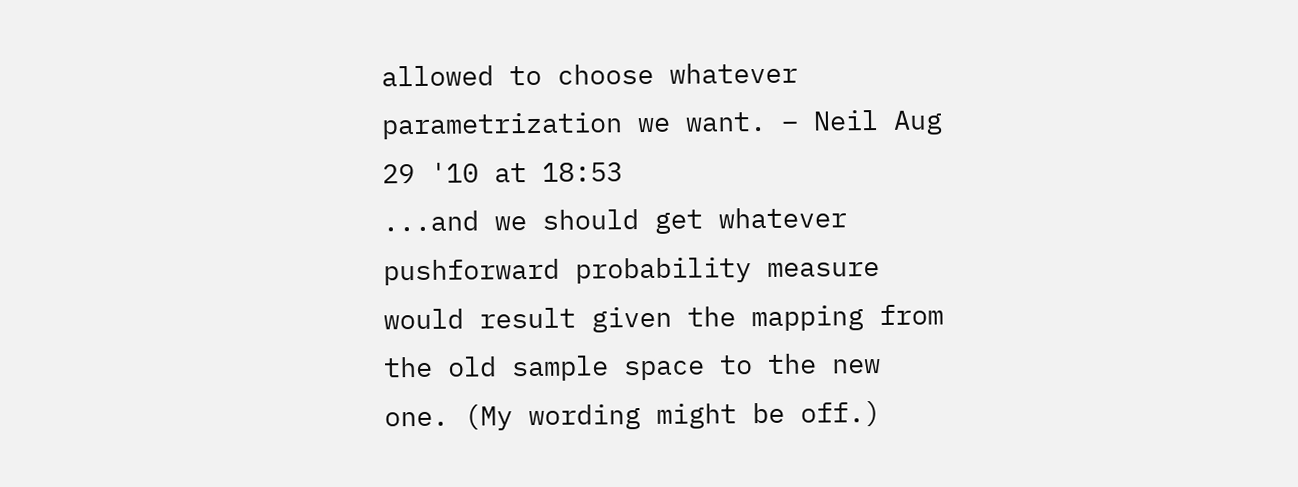allowed to choose whatever parametrization we want. – Neil Aug 29 '10 at 18:53
...and we should get whatever pushforward probability measure would result given the mapping from the old sample space to the new one. (My wording might be off.)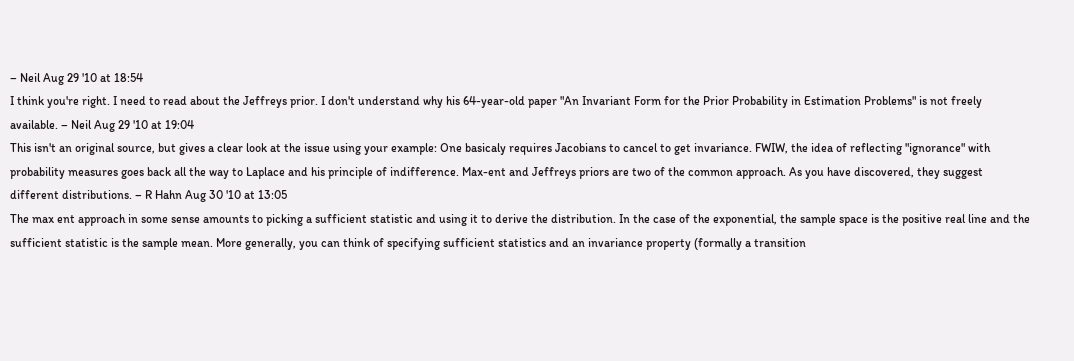– Neil Aug 29 '10 at 18:54
I think you're right. I need to read about the Jeffreys prior. I don't understand why his 64-year-old paper "An Invariant Form for the Prior Probability in Estimation Problems" is not freely available. – Neil Aug 29 '10 at 19:04
This isn't an original source, but gives a clear look at the issue using your example: One basicaly requires Jacobians to cancel to get invariance. FWIW, the idea of reflecting "ignorance" with probability measures goes back all the way to Laplace and his principle of indifference. Max-ent and Jeffreys priors are two of the common approach. As you have discovered, they suggest different distributions. – R Hahn Aug 30 '10 at 13:05
The max ent approach in some sense amounts to picking a sufficient statistic and using it to derive the distribution. In the case of the exponential, the sample space is the positive real line and the sufficient statistic is the sample mean. More generally, you can think of specifying sufficient statistics and an invariance property (formally a transition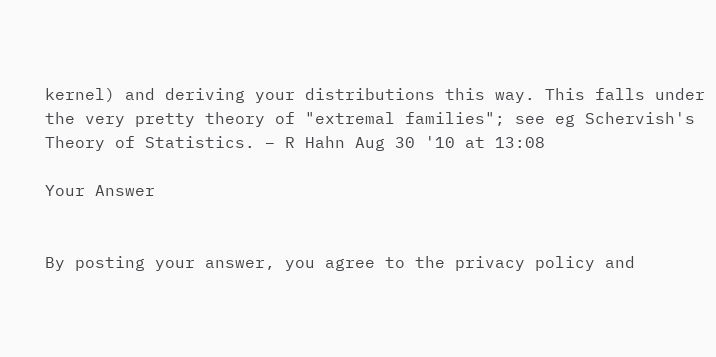kernel) and deriving your distributions this way. This falls under the very pretty theory of "extremal families"; see eg Schervish's Theory of Statistics. – R Hahn Aug 30 '10 at 13:08

Your Answer


By posting your answer, you agree to the privacy policy and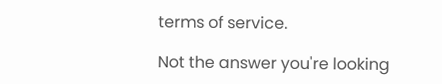terms of service.

Not the answer you're looking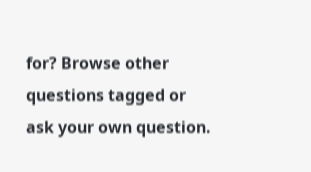for? Browse other questions tagged or ask your own question.